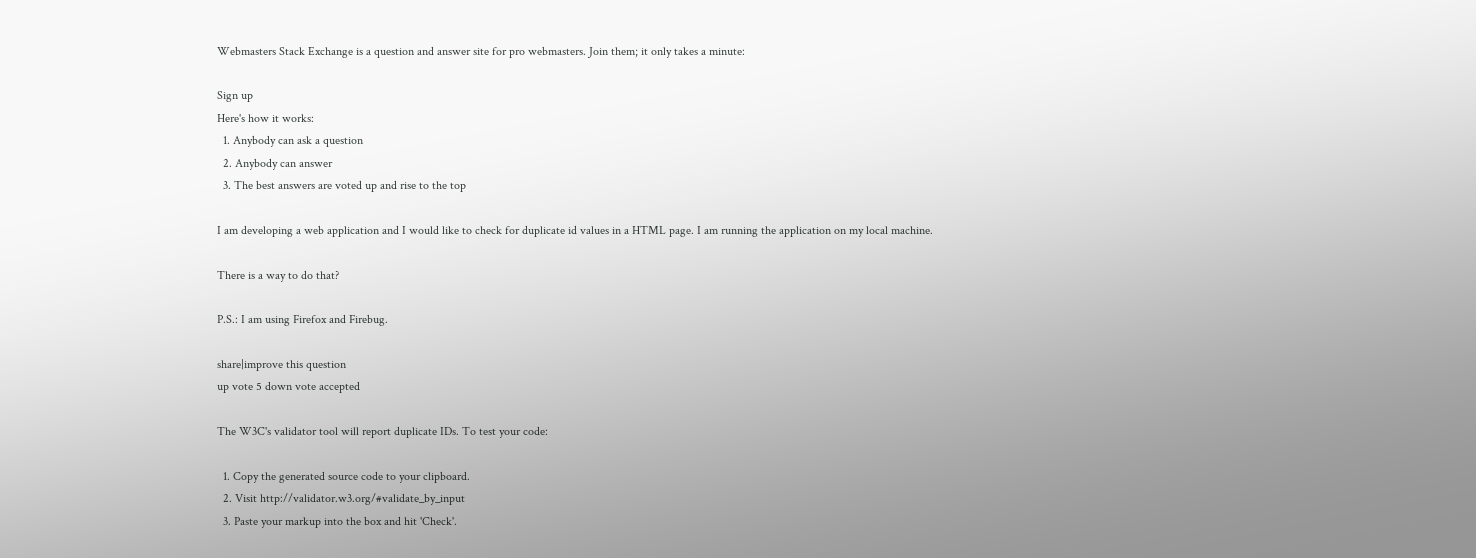Webmasters Stack Exchange is a question and answer site for pro webmasters. Join them; it only takes a minute:

Sign up
Here's how it works:
  1. Anybody can ask a question
  2. Anybody can answer
  3. The best answers are voted up and rise to the top

I am developing a web application and I would like to check for duplicate id values in a HTML page. I am running the application on my local machine.

There is a way to do that?

P.S.: I am using Firefox and Firebug.

share|improve this question
up vote 5 down vote accepted

The W3C's validator tool will report duplicate IDs. To test your code:

  1. Copy the generated source code to your clipboard.
  2. Visit http://validator.w3.org/#validate_by_input
  3. Paste your markup into the box and hit 'Check'.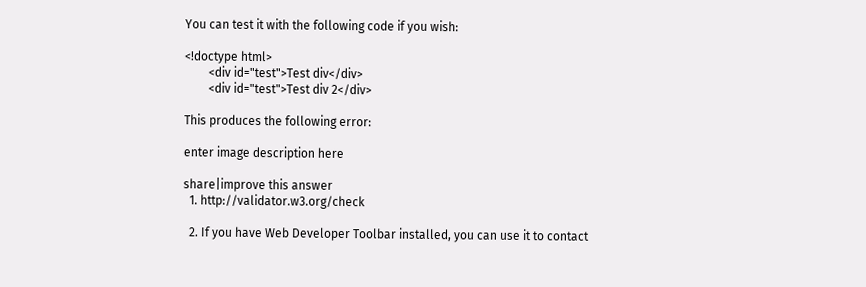You can test it with the following code if you wish:

<!doctype html>
        <div id="test">Test div</div>
        <div id="test">Test div 2</div>

This produces the following error:

enter image description here

share|improve this answer
  1. http://validator.w3.org/check

  2. If you have Web Developer Toolbar installed, you can use it to contact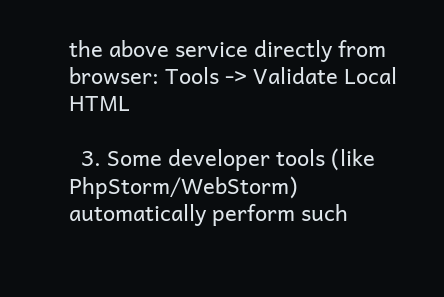the above service directly from browser: Tools -> Validate Local HTML

  3. Some developer tools (like PhpStorm/WebStorm) automatically perform such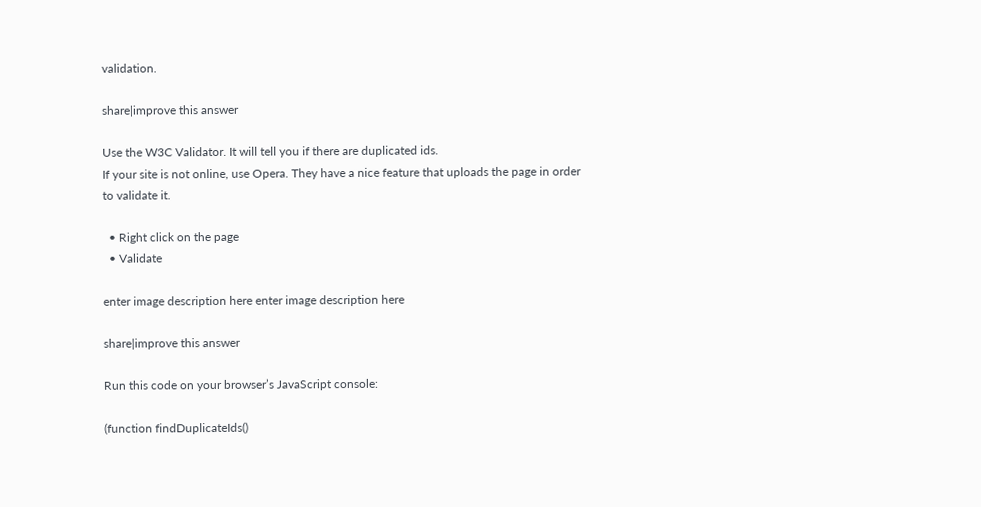validation.

share|improve this answer

Use the W3C Validator. It will tell you if there are duplicated ids.
If your site is not online, use Opera. They have a nice feature that uploads the page in order to validate it.

  • Right click on the page
  • Validate

enter image description here enter image description here

share|improve this answer

Run this code on your browser’s JavaScript console:

(function findDuplicateIds()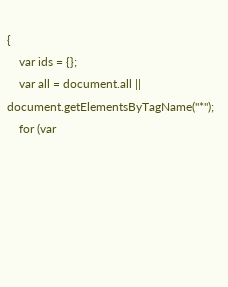{
    var ids = {};
    var all = document.all || document.getElementsByTagName("*");
    for (var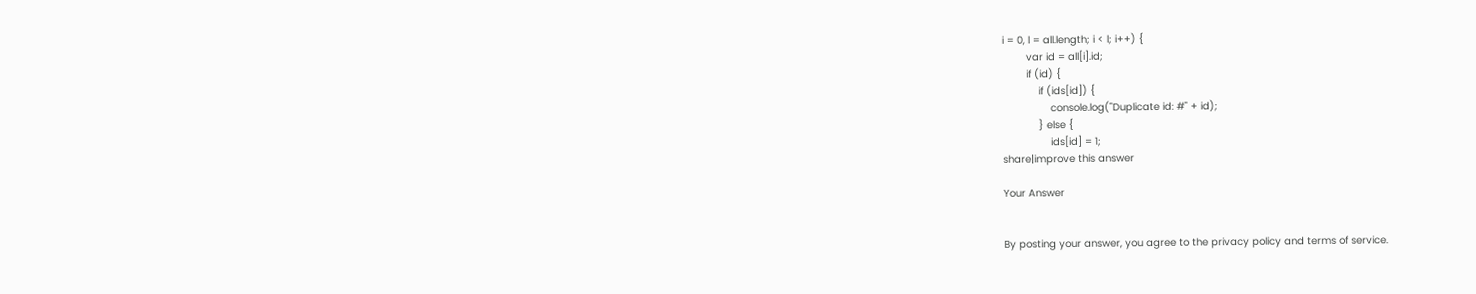i = 0, l = all.length; i < l; i++) {
        var id = all[i].id;
        if (id) {
            if (ids[id]) {
                console.log("Duplicate id: #" + id);
            } else {
                ids[id] = 1;
share|improve this answer

Your Answer


By posting your answer, you agree to the privacy policy and terms of service.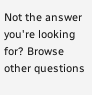Not the answer you're looking for? Browse other questions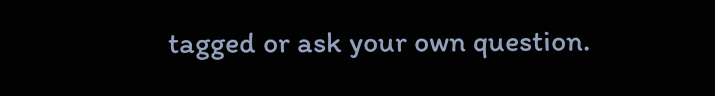tagged or ask your own question.